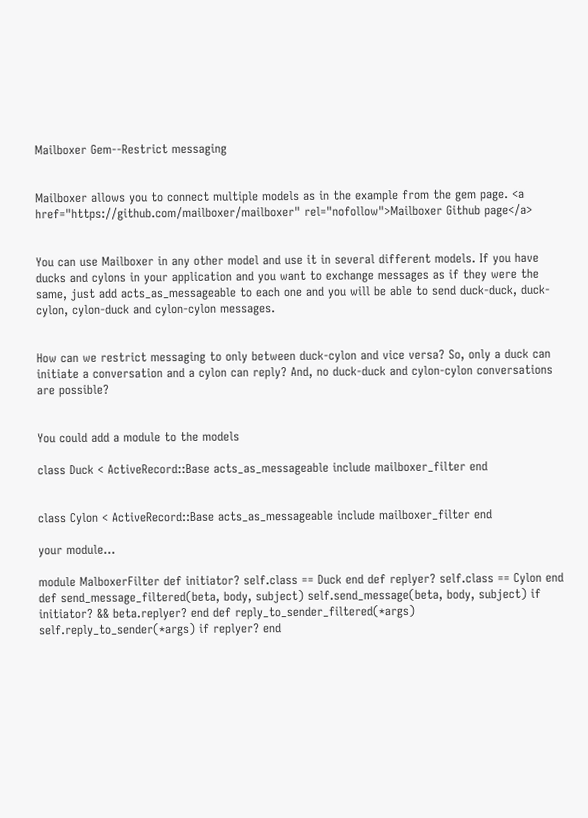Mailboxer Gem--Restrict messaging


Mailboxer allows you to connect multiple models as in the example from the gem page. <a href="https://github.com/mailboxer/mailboxer" rel="nofollow">Mailboxer Github page</a>


You can use Mailboxer in any other model and use it in several different models. If you have ducks and cylons in your application and you want to exchange messages as if they were the same, just add acts_as_messageable to each one and you will be able to send duck-duck, duck-cylon, cylon-duck and cylon-cylon messages.


How can we restrict messaging to only between duck-cylon and vice versa? So, only a duck can initiate a conversation and a cylon can reply? And, no duck-duck and cylon-cylon conversations are possible?


You could add a module to the models

class Duck < ActiveRecord::Base acts_as_messageable include mailboxer_filter end


class Cylon < ActiveRecord::Base acts_as_messageable include mailboxer_filter end

your module...

module MalboxerFilter def initiator? self.class == Duck end def replyer? self.class == Cylon end def send_message_filtered(beta, body, subject) self.send_message(beta, body, subject) if initiator? && beta.replyer? end def reply_to_sender_filtered(*args) self.reply_to_sender(*args) if replyer? end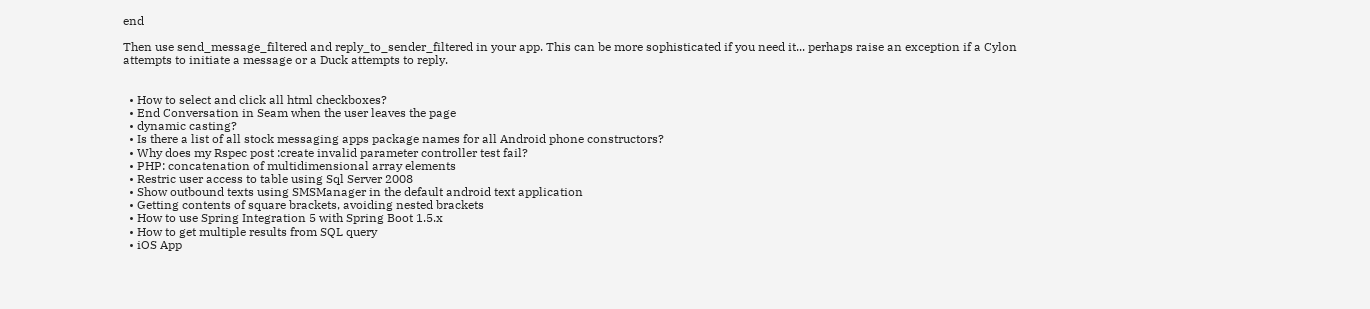end

Then use send_message_filtered and reply_to_sender_filtered in your app. This can be more sophisticated if you need it... perhaps raise an exception if a Cylon attempts to initiate a message or a Duck attempts to reply.


  • How to select and click all html checkboxes?
  • End Conversation in Seam when the user leaves the page
  • dynamic casting?
  • Is there a list of all stock messaging apps package names for all Android phone constructors?
  • Why does my Rspec post :create invalid parameter controller test fail?
  • PHP: concatenation of multidimensional array elements
  • Restric user access to table using Sql Server 2008
  • Show outbound texts using SMSManager in the default android text application
  • Getting contents of square brackets, avoiding nested brackets
  • How to use Spring Integration 5 with Spring Boot 1.5.x
  • How to get multiple results from SQL query
  • iOS App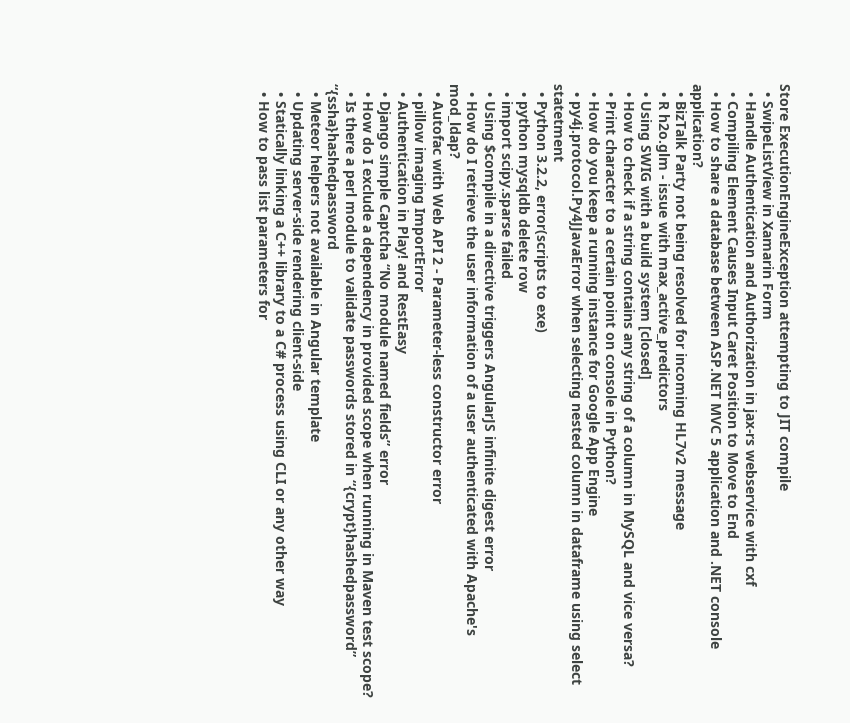Store ExecutionEngineException attempting to JIT compile
  • SwipeListView in Xamarin Form
  • Handle Authentication and Authorization in jax-rs webservice with cxf
  • Compiling Element Causes Input Caret Position to Move to End
  • How to share a database between ASP.NET MVC 5 application and .NET console application?
  • BizTalk Party not being resolved for incoming HL7v2 message
  • R h2o.glm - issue with max_active_predictors
  • Using SWIG with a build system [closed]
  • How to check if a string contains any string of a column in MySQL and vice versa?
  • Print character to a certain point on console in Python?
  • How do you keep a running instance for Google App Engine
  • py4j.protocol.Py4JJavaError when selecting nested column in dataframe using select statetment
  • Python 3.2.2, error(scripts to exe)
  • python mysqldb delete row
  • import scipy.sparse failed
  • Using $compile in a directive triggers AngularJS infinite digest error
  • How do I retrieve the user information of a user authenticated with Apache's mod_ldap?
  • Autofac with Web API 2 - Parameter-less constructor error
  • pillow imaging ImportError
  • Authentication in Play! and RestEasy
  • Django simple Captcha “No module named fields” error
  • How do I exclude a dependency in provided scope when running in Maven test scope?
  • Is there a perl module to validate passwords stored in “{crypt}hashedpassword” “{ssha}hashedpassword
  • Meteor helpers not available in Angular template
  • Updating server-side rendering client-side
  • Statically linking a C++ library to a C# process using CLI or any other way
  • How to pass list parameters for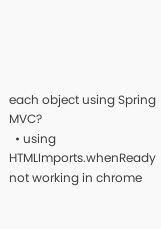each object using Spring MVC?
  • using HTMLImports.whenReady not working in chrome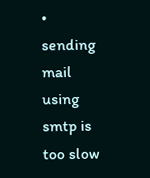• sending mail using smtp is too slow